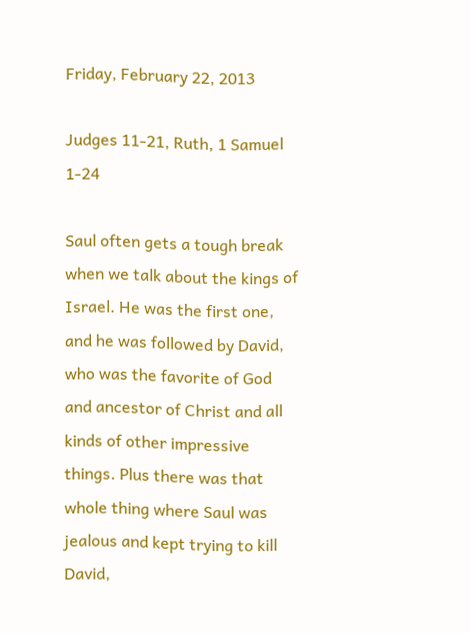Friday, February 22, 2013

Judges 11-21, Ruth, 1 Samuel 1-24

Saul often gets a tough break when we talk about the kings of Israel. He was the first one, and he was followed by David, who was the favorite of God and ancestor of Christ and all kinds of other impressive things. Plus there was that whole thing where Saul was jealous and kept trying to kill David,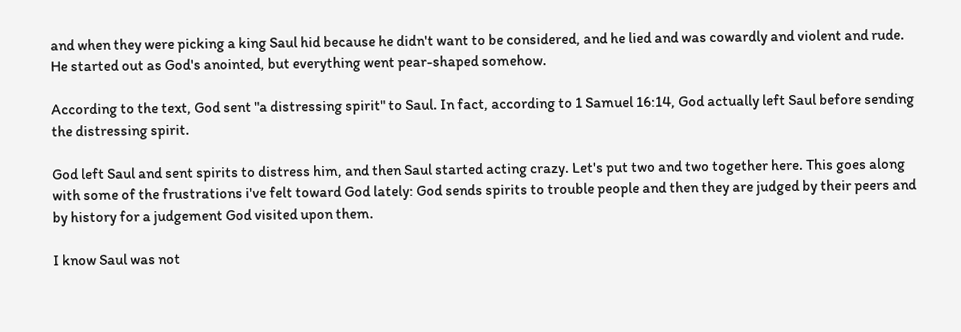and when they were picking a king Saul hid because he didn't want to be considered, and he lied and was cowardly and violent and rude. He started out as God's anointed, but everything went pear-shaped somehow.

According to the text, God sent "a distressing spirit" to Saul. In fact, according to 1 Samuel 16:14, God actually left Saul before sending the distressing spirit.

God left Saul and sent spirits to distress him, and then Saul started acting crazy. Let's put two and two together here. This goes along with some of the frustrations i've felt toward God lately: God sends spirits to trouble people and then they are judged by their peers and by history for a judgement God visited upon them.

I know Saul was not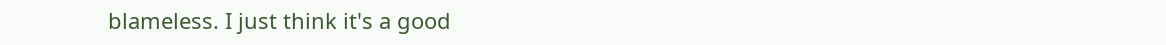blameless. I just think it's a good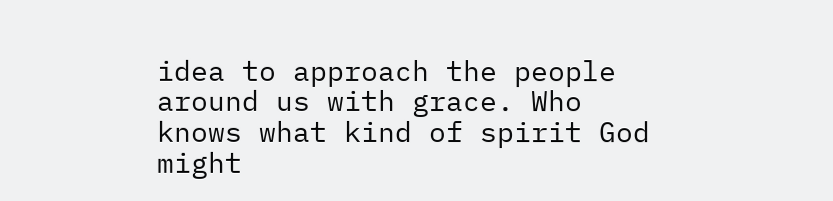idea to approach the people around us with grace. Who knows what kind of spirit God might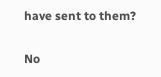have sent to them?

No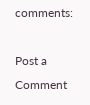comments:

Post a Comment